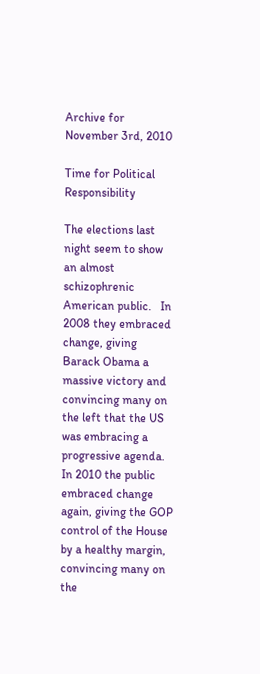Archive for November 3rd, 2010

Time for Political Responsibility

The elections last night seem to show an almost schizophrenic American public.   In 2008 they embraced change, giving Barack Obama a massive victory and convincing many on the left that the US was embracing a progressive agenda.  In 2010 the public embraced change again, giving the GOP control of the House by a healthy margin, convincing many on the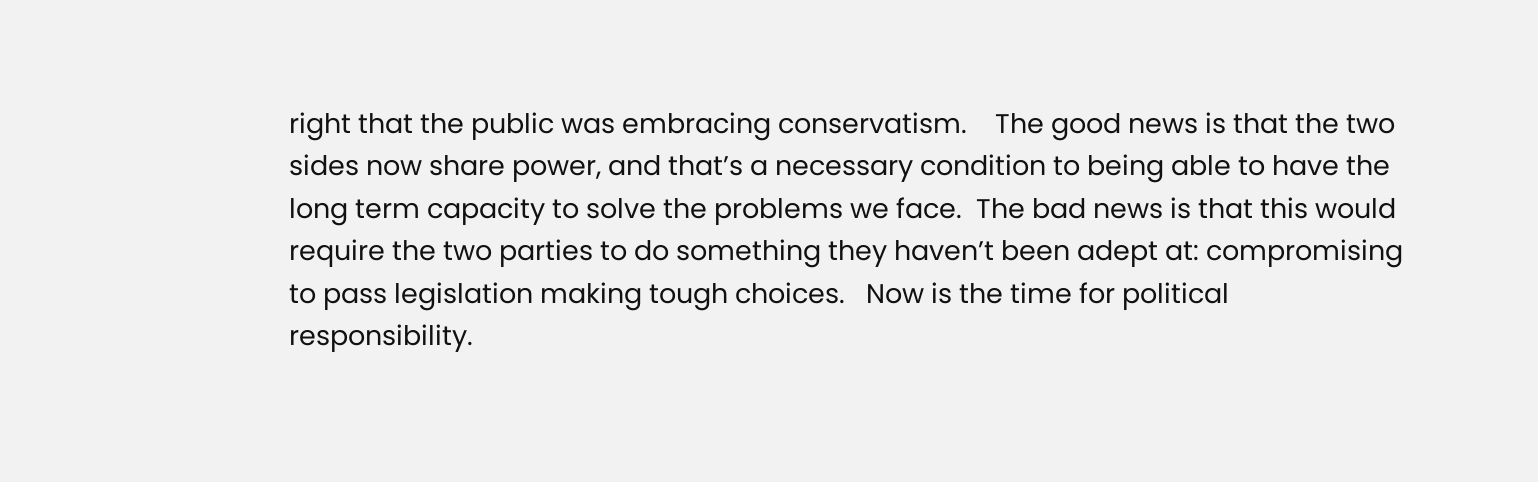right that the public was embracing conservatism.    The good news is that the two sides now share power, and that’s a necessary condition to being able to have the long term capacity to solve the problems we face.  The bad news is that this would require the two parties to do something they haven’t been adept at: compromising to pass legislation making tough choices.   Now is the time for political responsibility.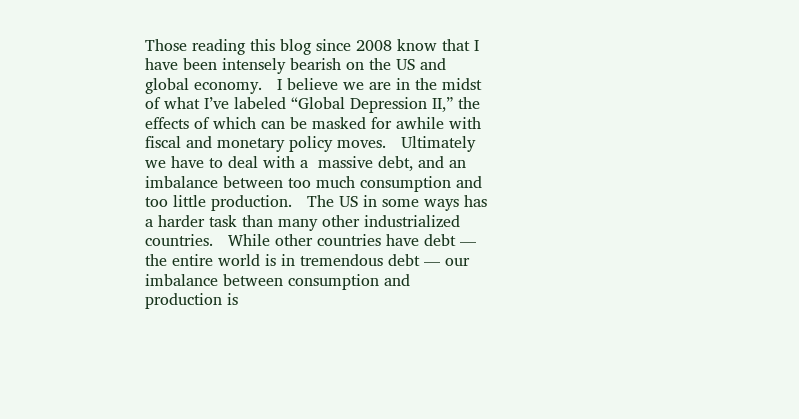Those reading this blog since 2008 know that I have been intensely bearish on the US and global economy.   I believe we are in the midst of what I’ve labeled “Global Depression II,” the effects of which can be masked for awhile with fiscal and monetary policy moves.   Ultimately we have to deal with a  massive debt, and an imbalance between too much consumption and too little production.   The US in some ways has a harder task than many other industrialized countries.   While other countries have debt — the entire world is in tremendous debt — our imbalance between consumption and production is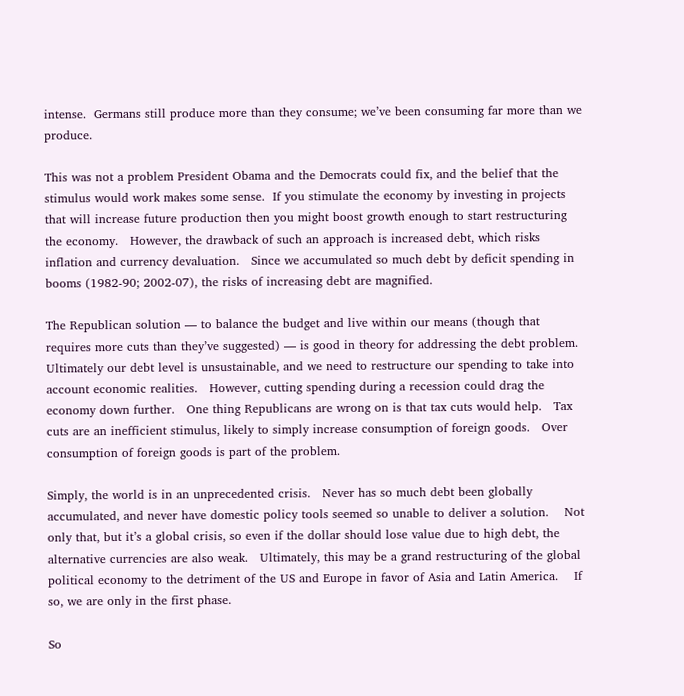intense.  Germans still produce more than they consume; we’ve been consuming far more than we produce.

This was not a problem President Obama and the Democrats could fix, and the belief that the stimulus would work makes some sense.  If you stimulate the economy by investing in projects that will increase future production then you might boost growth enough to start restructuring the economy.   However, the drawback of such an approach is increased debt, which risks inflation and currency devaluation.   Since we accumulated so much debt by deficit spending in booms (1982-90; 2002-07), the risks of increasing debt are magnified.

The Republican solution — to balance the budget and live within our means (though that requires more cuts than they’ve suggested) — is good in theory for addressing the debt problem.  Ultimately our debt level is unsustainable, and we need to restructure our spending to take into account economic realities.   However, cutting spending during a recession could drag the economy down further.   One thing Republicans are wrong on is that tax cuts would help.   Tax cuts are an inefficient stimulus, likely to simply increase consumption of foreign goods.   Over consumption of foreign goods is part of the problem.

Simply, the world is in an unprecedented crisis.   Never has so much debt been globally accumulated, and never have domestic policy tools seemed so unable to deliver a solution.    Not only that, but it’s a global crisis, so even if the dollar should lose value due to high debt, the alternative currencies are also weak.   Ultimately, this may be a grand restructuring of the global political economy to the detriment of the US and Europe in favor of Asia and Latin America.    If so, we are only in the first phase.

So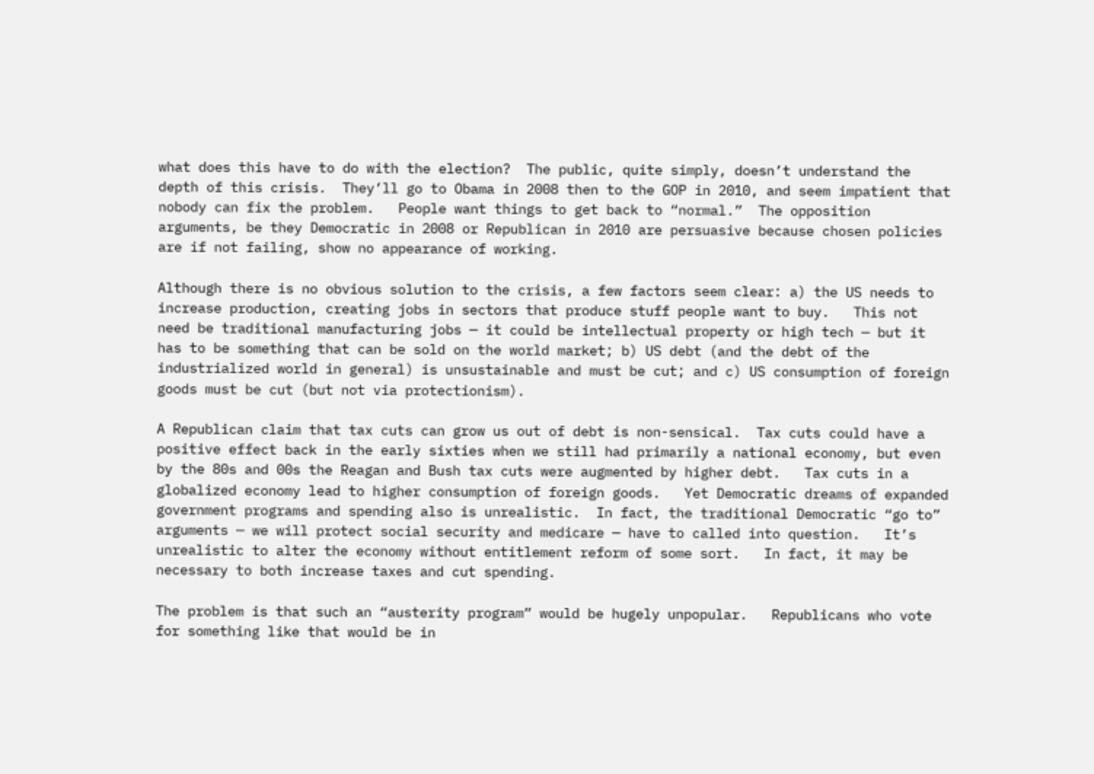what does this have to do with the election?  The public, quite simply, doesn’t understand the depth of this crisis.  They’ll go to Obama in 2008 then to the GOP in 2010, and seem impatient that nobody can fix the problem.   People want things to get back to “normal.”  The opposition arguments, be they Democratic in 2008 or Republican in 2010 are persuasive because chosen policies are if not failing, show no appearance of working.

Although there is no obvious solution to the crisis, a few factors seem clear: a) the US needs to increase production, creating jobs in sectors that produce stuff people want to buy.   This not need be traditional manufacturing jobs — it could be intellectual property or high tech — but it has to be something that can be sold on the world market; b) US debt (and the debt of the industrialized world in general) is unsustainable and must be cut; and c) US consumption of foreign goods must be cut (but not via protectionism).

A Republican claim that tax cuts can grow us out of debt is non-sensical.  Tax cuts could have a positive effect back in the early sixties when we still had primarily a national economy, but even by the 80s and 00s the Reagan and Bush tax cuts were augmented by higher debt.   Tax cuts in a globalized economy lead to higher consumption of foreign goods.   Yet Democratic dreams of expanded government programs and spending also is unrealistic.  In fact, the traditional Democratic “go to” arguments — we will protect social security and medicare — have to called into question.   It’s unrealistic to alter the economy without entitlement reform of some sort.   In fact, it may be necessary to both increase taxes and cut spending.

The problem is that such an “austerity program” would be hugely unpopular.   Republicans who vote for something like that would be in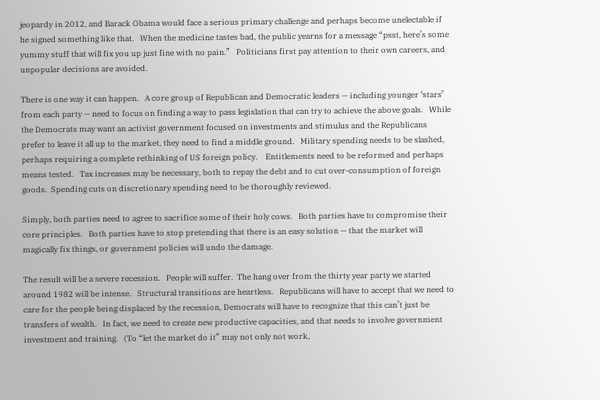jeopardy in 2012, and Barack Obama would face a serious primary challenge and perhaps become unelectable if he signed something like that.   When the medicine tastes bad, the public yearns for a message “psst, here’s some yummy stuff that will fix you up just fine with no pain.”   Politicians first pay attention to their own careers, and unpopular decisions are avoided.

There is one way it can happen.   A core group of Republican and Democratic leaders — including younger ‘stars’ from each party — need to focus on finding a way to pass legislation that can try to achieve the above goals.   While the Democrats may want an activist government focused on investments and stimulus and the Republicans prefer to leave it all up to the market, they need to find a middle ground.   Military spending needs to be slashed, perhaps requiring a complete rethinking of US foreign policy.    Entitlements need to be reformed and perhaps means tested.   Tax increases may be necessary, both to repay the debt and to cut over-consumption of foreign goods.  Spending cuts on discretionary spending need to be thoroughly reviewed.

Simply, both parties need to agree to sacrifice some of their holy cows.   Both parties have to compromise their core principles.   Both parties have to stop pretending that there is an easy solution — that the market will magically fix things, or government policies will undo the damage.

The result will be a severe recession.   People will suffer.  The hang over from the thirty year party we started around 1982 will be intense.   Structural transitions are heartless.   Republicans will have to accept that we need to care for the people being displaced by the recession, Democrats will have to recognize that this can’t just be transfers of wealth.   In fact, we need to create new productive capacities, and that needs to involve government investment and training.   (To “let the market do it” may not only not work,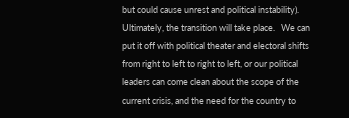but could cause unrest and political instability).  Ultimately, the transition will take place.   We can put it off with political theater and electoral shifts from right to left to right to left, or our political leaders can come clean about the scope of the current crisis, and the need for the country to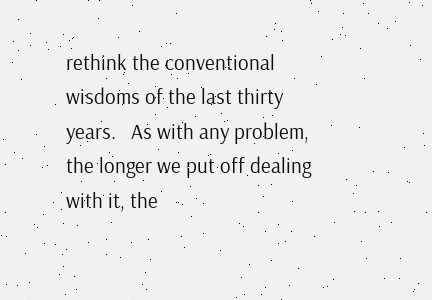rethink the conventional wisdoms of the last thirty years.   As with any problem, the longer we put off dealing with it, the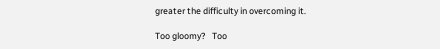greater the difficulty in overcoming it.

Too gloomy?   Too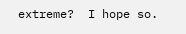extreme?  I hope so.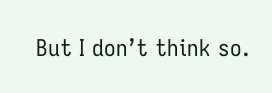But I don’t think so.